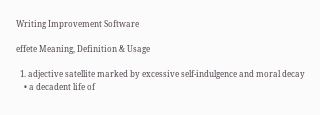Writing Improvement Software

effete Meaning, Definition & Usage

  1. adjective satellite marked by excessive self-indulgence and moral decay
    • a decadent life of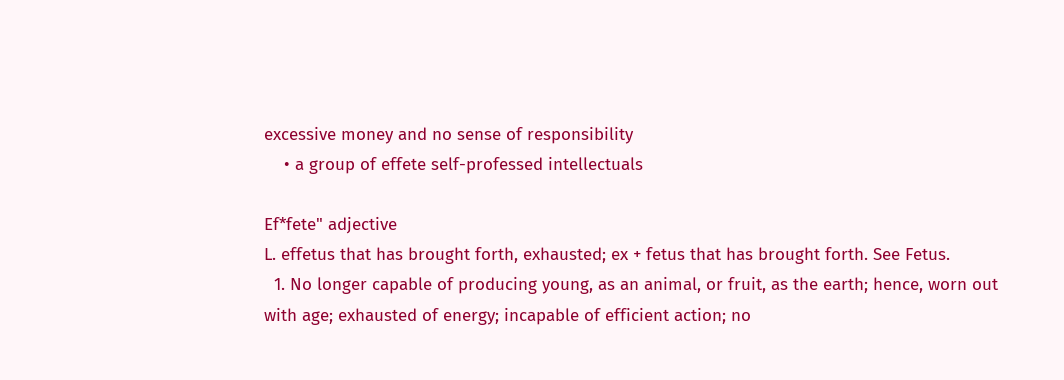excessive money and no sense of responsibility
    • a group of effete self-professed intellectuals

Ef*fete" adjective
L. effetus that has brought forth, exhausted; ex + fetus that has brought forth. See Fetus.
  1. No longer capable of producing young, as an animal, or fruit, as the earth; hence, worn out with age; exhausted of energy; incapable of efficient action; no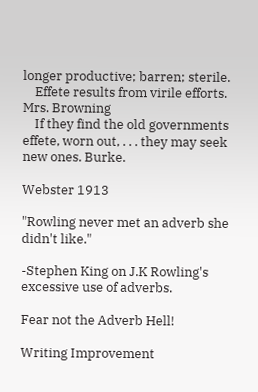longer productive; barren; sterile.
    Effete results from virile efforts. Mrs. Browning
    If they find the old governments effete, worn out, . . . they may seek new ones. Burke.

Webster 1913

"Rowling never met an adverb she didn't like."

-Stephen King on J.K Rowling's excessive use of adverbs.

Fear not the Adverb Hell!

Writing Improvement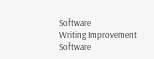Software
Writing Improvement Software